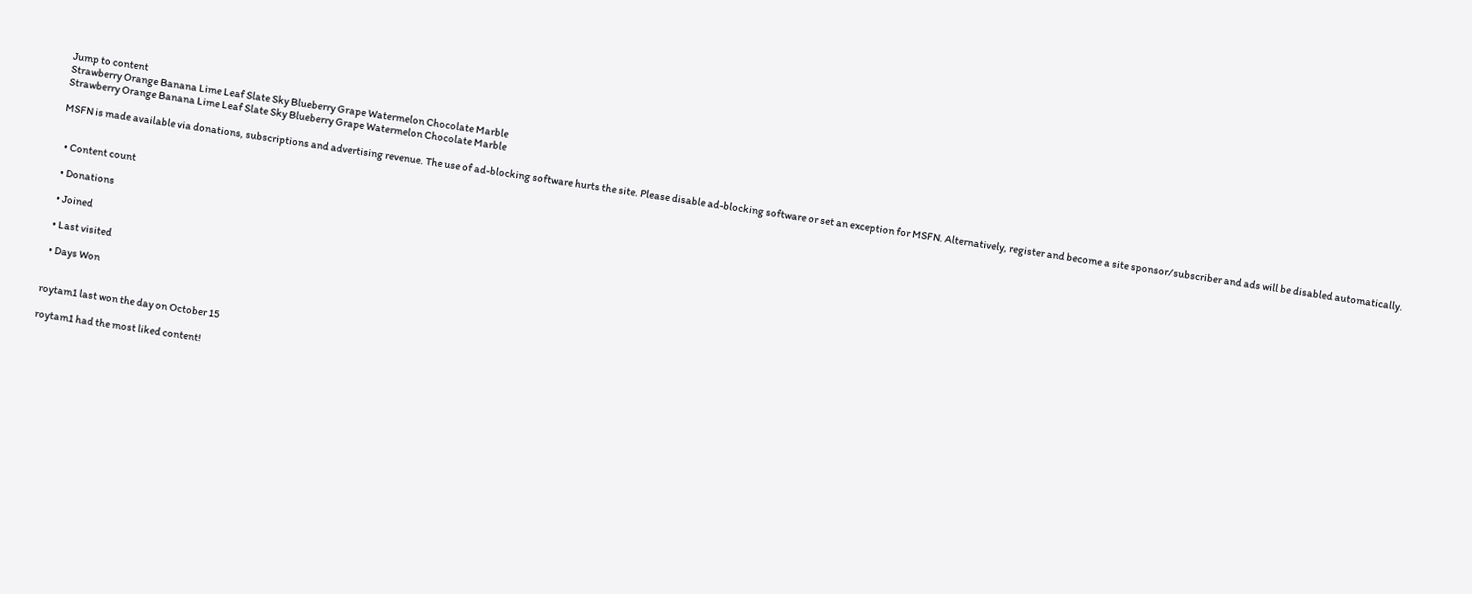Jump to content
Strawberry Orange Banana Lime Leaf Slate Sky Blueberry Grape Watermelon Chocolate Marble
Strawberry Orange Banana Lime Leaf Slate Sky Blueberry Grape Watermelon Chocolate Marble

MSFN is made available via donations, subscriptions and advertising revenue. The use of ad-blocking software hurts the site. Please disable ad-blocking software or set an exception for MSFN. Alternatively, register and become a site sponsor/subscriber and ads will be disabled automatically.


  • Content count

  • Donations

  • Joined

  • Last visited

  • Days Won


roytam1 last won the day on October 15

roytam1 had the most liked content!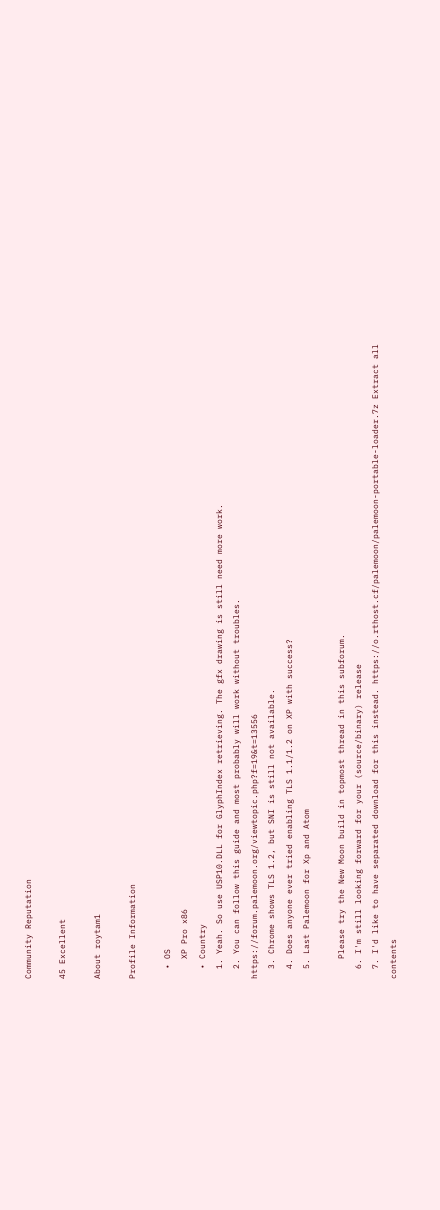Community Reputation

45 Excellent

About roytam1

Profile Information

  • OS
    XP Pro x86
  • Country
  1. Yeah. So use USP10.DLL for GlyphIndex retrieving. The gfx drawing is still need more work.
  2. You can follow this guide and most probably will work without troubles. https://forum.palemoon.org/viewtopic.php?f=19&t=13556
  3. Chrome shows TLS 1.2, but SNI is still not available.
  4. Does anyone ever tried enabling TLS 1.1/1.2 on XP with success?
  5. Last Palemoon for Xp and Atom

    Please try the New Moon build in topmost thread in this subforum.
  6. I'm still looking forward for your (source/binary) release
  7. I'd like to have separated download for this instead. https://o.rthost.cf/palemoon/palemoon-portable-loader.7z Extract all contents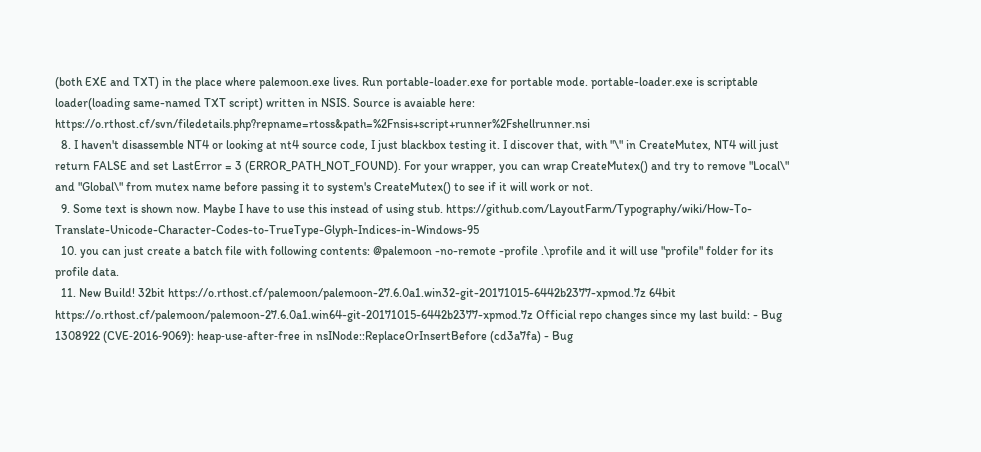(both EXE and TXT) in the place where palemoon.exe lives. Run portable-loader.exe for portable mode. portable-loader.exe is scriptable loader(loading same-named TXT script) written in NSIS. Source is avaiable here: https://o.rthost.cf/svn/filedetails.php?repname=rtoss&path=%2Fnsis+script+runner%2Fshellrunner.nsi
  8. I haven't disassemble NT4 or looking at nt4 source code, I just blackbox testing it. I discover that, with "\" in CreateMutex, NT4 will just return FALSE and set LastError = 3 (ERROR_PATH_NOT_FOUND). For your wrapper, you can wrap CreateMutex() and try to remove "Local\" and "Global\" from mutex name before passing it to system's CreateMutex() to see if it will work or not.
  9. Some text is shown now. Maybe I have to use this instead of using stub. https://github.com/LayoutFarm/Typography/wiki/How-To-Translate-Unicode-Character-Codes-to-TrueType-Glyph-Indices-in-Windows-95
  10. you can just create a batch file with following contents: @palemoon -no-remote -profile .\profile and it will use "profile" folder for its profile data.
  11. New Build! 32bit https://o.rthost.cf/palemoon/palemoon-27.6.0a1.win32-git-20171015-6442b2377-xpmod.7z 64bit https://o.rthost.cf/palemoon/palemoon-27.6.0a1.win64-git-20171015-6442b2377-xpmod.7z Official repo changes since my last build: - Bug 1308922 (CVE‐2016‐9069): heap‐use‐after‐free in nsINode::ReplaceOrInsertBefore (cd3a7fa) - Bug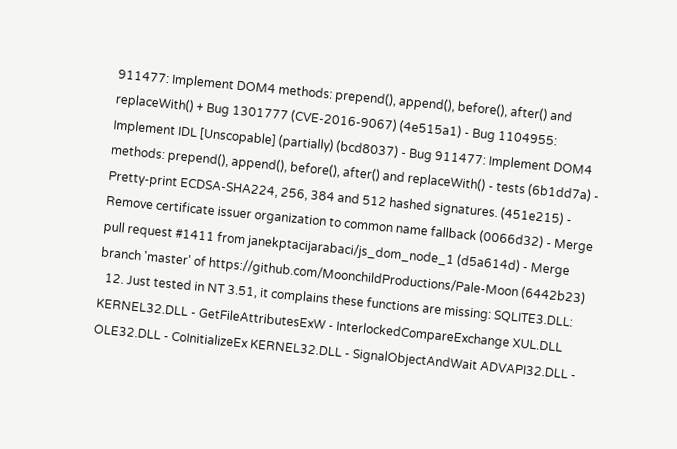911477: Implement DOM4 methods: prepend(), append(), before(), after() and replaceWith() + Bug 1301777 (CVE-2016-9067) (4e515a1) - Bug 1104955: Implement IDL [Unscopable] (partially) (bcd8037) - Bug 911477: Implement DOM4 methods: prepend(), append(), before(), after() and replaceWith() - tests (6b1dd7a) - Pretty‐print ECDSA‐SHA224, 256, 384 and 512 hashed signatures. (451e215) - Remove certificate issuer organization to common name fallback (0066d32) - Merge pull request #1411 from janekptacijarabaci/js_dom_node_1 (d5a614d) - Merge branch 'master' of https://github.com/MoonchildProductions/Pale-Moon (6442b23)
  12. Just tested in NT 3.51, it complains these functions are missing: SQLITE3.DLL: KERNEL32.DLL - GetFileAttributesExW - InterlockedCompareExchange XUL.DLL OLE32.DLL - CoInitializeEx KERNEL32.DLL - SignalObjectAndWait ADVAPI32.DLL -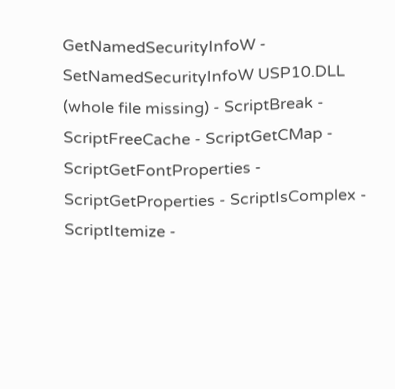GetNamedSecurityInfoW - SetNamedSecurityInfoW USP10.DLL (whole file missing) - ScriptBreak - ScriptFreeCache - ScriptGetCMap - ScriptGetFontProperties - ScriptGetProperties - ScriptIsComplex - ScriptItemize -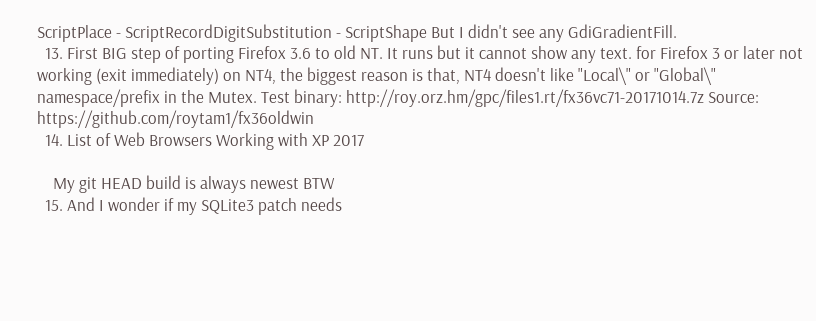ScriptPlace - ScriptRecordDigitSubstitution - ScriptShape But I didn't see any GdiGradientFill.
  13. First BIG step of porting Firefox 3.6 to old NT. It runs but it cannot show any text. for Firefox 3 or later not working (exit immediately) on NT4, the biggest reason is that, NT4 doesn't like "Local\" or "Global\" namespace/prefix in the Mutex. Test binary: http://roy.orz.hm/gpc/files1.rt/fx36vc71-20171014.7z Source: https://github.com/roytam1/fx36oldwin
  14. List of Web Browsers Working with XP 2017

    My git HEAD build is always newest BTW
  15. And I wonder if my SQLite3 patch needs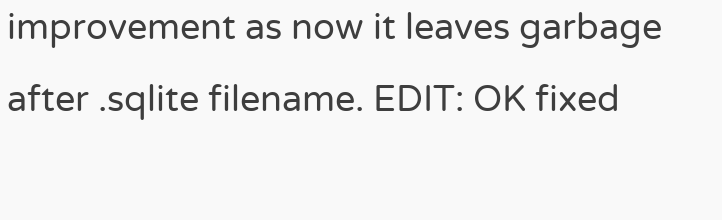improvement as now it leaves garbage after .sqlite filename. EDIT: OK fixed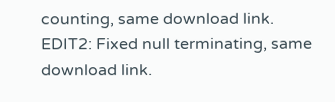counting, same download link. EDIT2: Fixed null terminating, same download link.